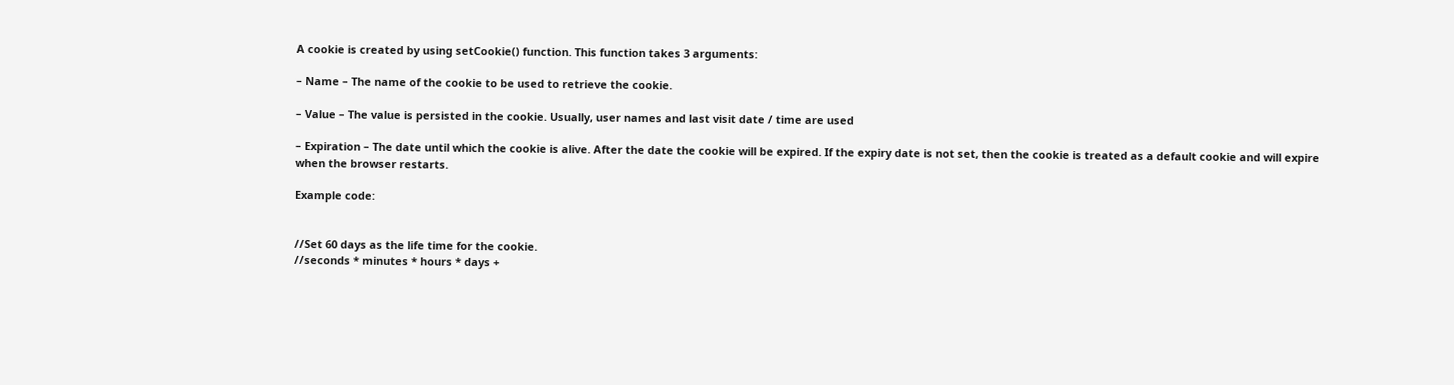A cookie is created by using setCookie() function. This function takes 3 arguments:

– Name – The name of the cookie to be used to retrieve the cookie.

– Value – The value is persisted in the cookie. Usually, user names and last visit date / time are used

– Expiration – The date until which the cookie is alive. After the date the cookie will be expired. If the expiry date is not set, then the cookie is treated as a default cookie and will expire when the browser restarts.

Example code:


//Set 60 days as the life time for the cookie.
//seconds * minutes * hours * days +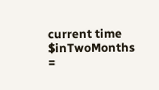current time
$inTwoMonths =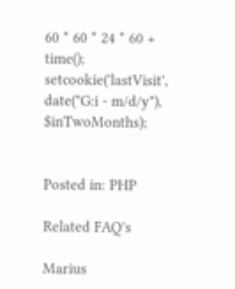60 * 60 * 24 * 60 + time();
setcookie('lastVisit', date("G:i - m/d/y"), $inTwoMonths);


Posted in: PHP

Related FAQ's

Marius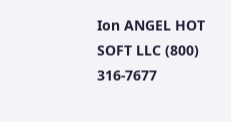Ion ANGEL HOT SOFT LLC (800) 316-7677